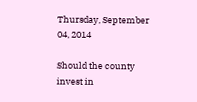Thursday, September 04, 2014

Should the county invest in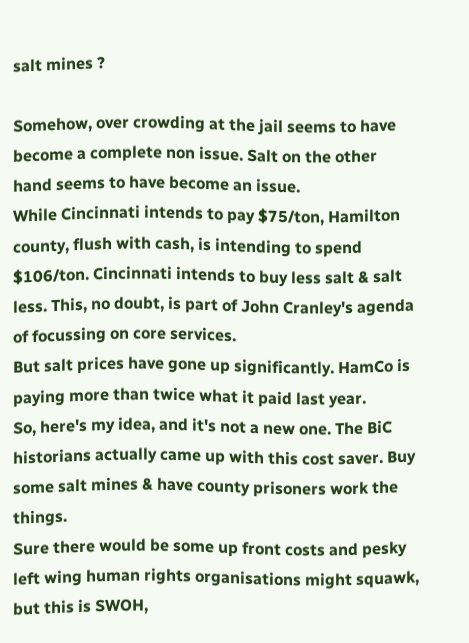salt mines ?

Somehow, over crowding at the jail seems to have become a complete non issue. Salt on the other hand seems to have become an issue.
While Cincinnati intends to pay $75/ton, Hamilton county, flush with cash, is intending to spend $106/ton. Cincinnati intends to buy less salt & salt less. This, no doubt, is part of John Cranley's agenda of focussing on core services.
But salt prices have gone up significantly. HamCo is paying more than twice what it paid last year.
So, here's my idea, and it's not a new one. The BiC historians actually came up with this cost saver. Buy some salt mines & have county prisoners work the things.
Sure there would be some up front costs and pesky left wing human rights organisations might squawk, but this is SWOH,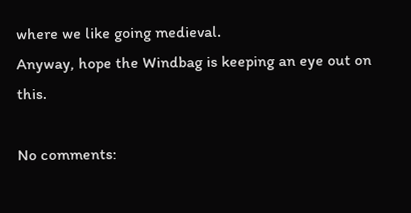where we like going medieval.
Anyway, hope the Windbag is keeping an eye out on this.

No comments: